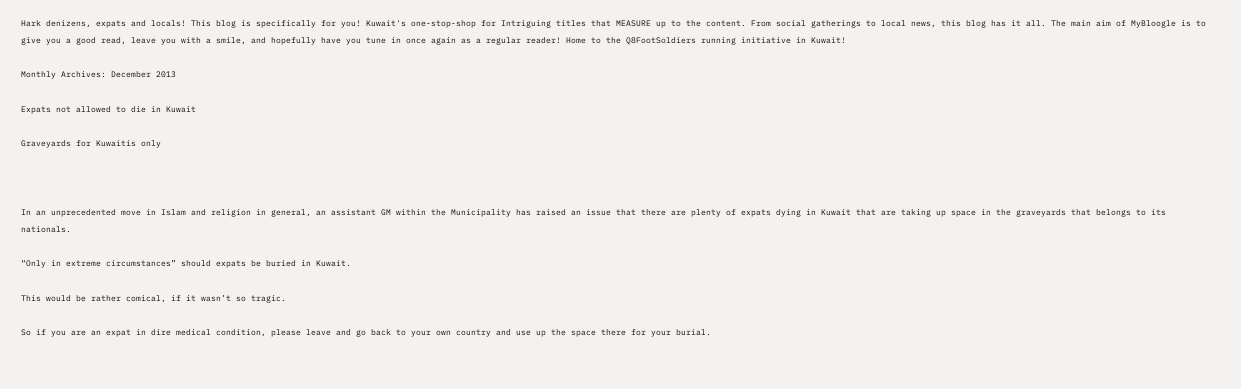Hark denizens, expats and locals! This blog is specifically for you! Kuwait's one-stop-shop for Intriguing titles that MEASURE up to the content. From social gatherings to local news, this blog has it all. The main aim of MyBloogle is to give you a good read, leave you with a smile, and hopefully have you tune in once again as a regular reader! Home to the Q8FootSoldiers running initiative in Kuwait!

Monthly Archives: December 2013

Expats not allowed to die in Kuwait

Graveyards for Kuwaitis only



In an unprecedented move in Islam and religion in general, an assistant GM within the Municipality has raised an issue that there are plenty of expats dying in Kuwait that are taking up space in the graveyards that belongs to its nationals.

“Only in extreme circumstances” should expats be buried in Kuwait.

This would be rather comical, if it wasn’t so tragic.

So if you are an expat in dire medical condition, please leave and go back to your own country and use up the space there for your burial.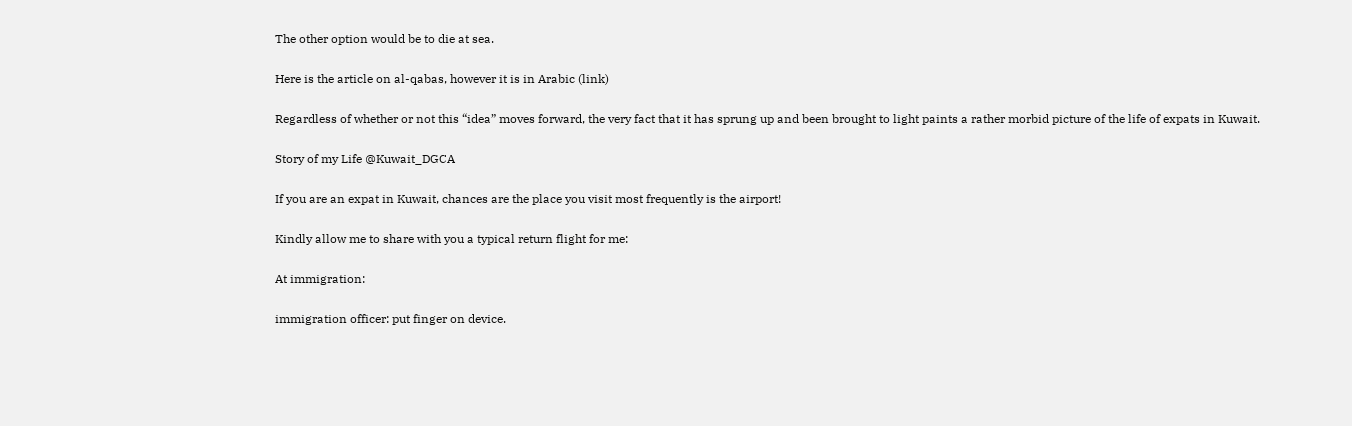The other option would be to die at sea.

Here is the article on al-qabas, however it is in Arabic (link)

Regardless of whether or not this “idea” moves forward, the very fact that it has sprung up and been brought to light paints a rather morbid picture of the life of expats in Kuwait.

Story of my Life @Kuwait_DGCA

If you are an expat in Kuwait, chances are the place you visit most frequently is the airport!

Kindly allow me to share with you a typical return flight for me:

At immigration:

immigration officer: put finger on device.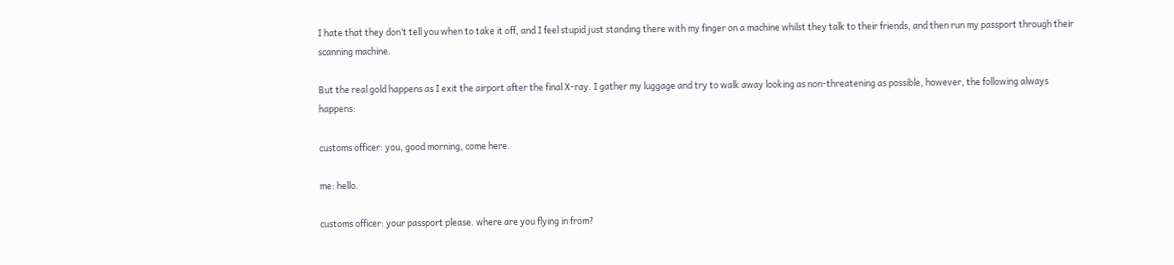I hate that they don’t tell you when to take it off, and I feel stupid just standing there with my finger on a machine whilst they talk to their friends, and then run my passport through their scanning machine.

But the real gold happens as I exit the airport after the final X-ray. I gather my luggage and try to walk away looking as non-threatening as possible, however, the following always happens:

customs officer: you, good morning, come here.

me: hello.

customs officer: your passport please. where are you flying in from?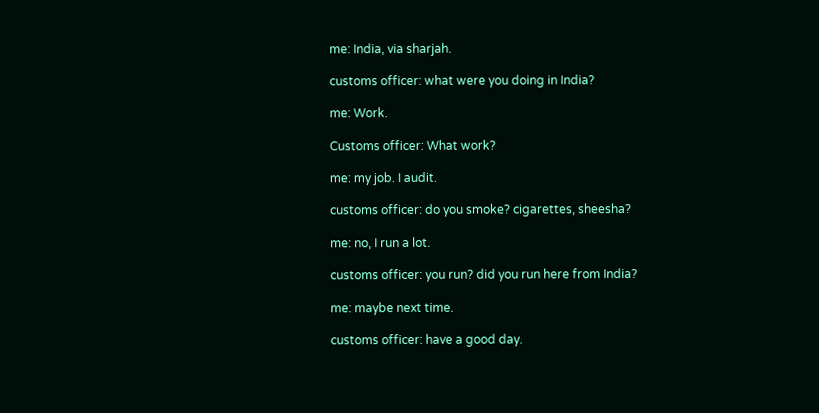me: India, via sharjah.

customs officer: what were you doing in India?

me: Work.

Customs officer: What work?

me: my job. I audit.

customs officer: do you smoke? cigarettes, sheesha?

me: no, I run a lot.

customs officer: you run? did you run here from India?

me: maybe next time.

customs officer: have a good day.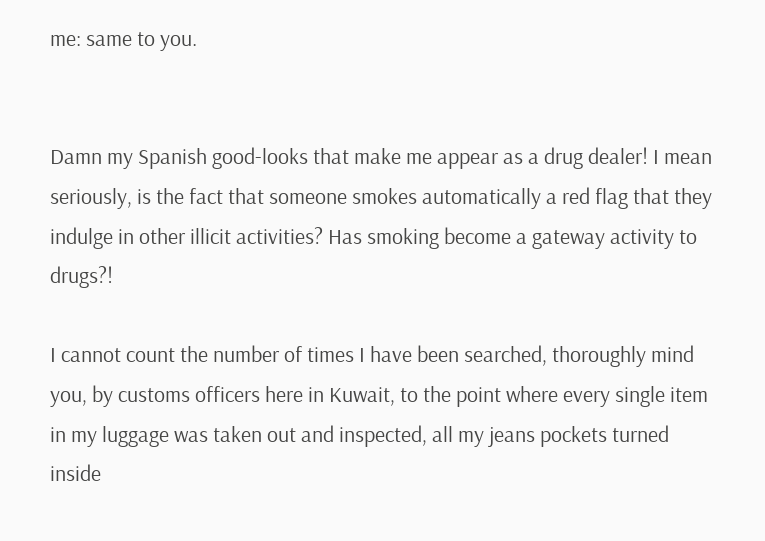me: same to you.


Damn my Spanish good-looks that make me appear as a drug dealer! I mean seriously, is the fact that someone smokes automatically a red flag that they indulge in other illicit activities? Has smoking become a gateway activity to drugs?!

I cannot count the number of times I have been searched, thoroughly mind you, by customs officers here in Kuwait, to the point where every single item in my luggage was taken out and inspected, all my jeans pockets turned inside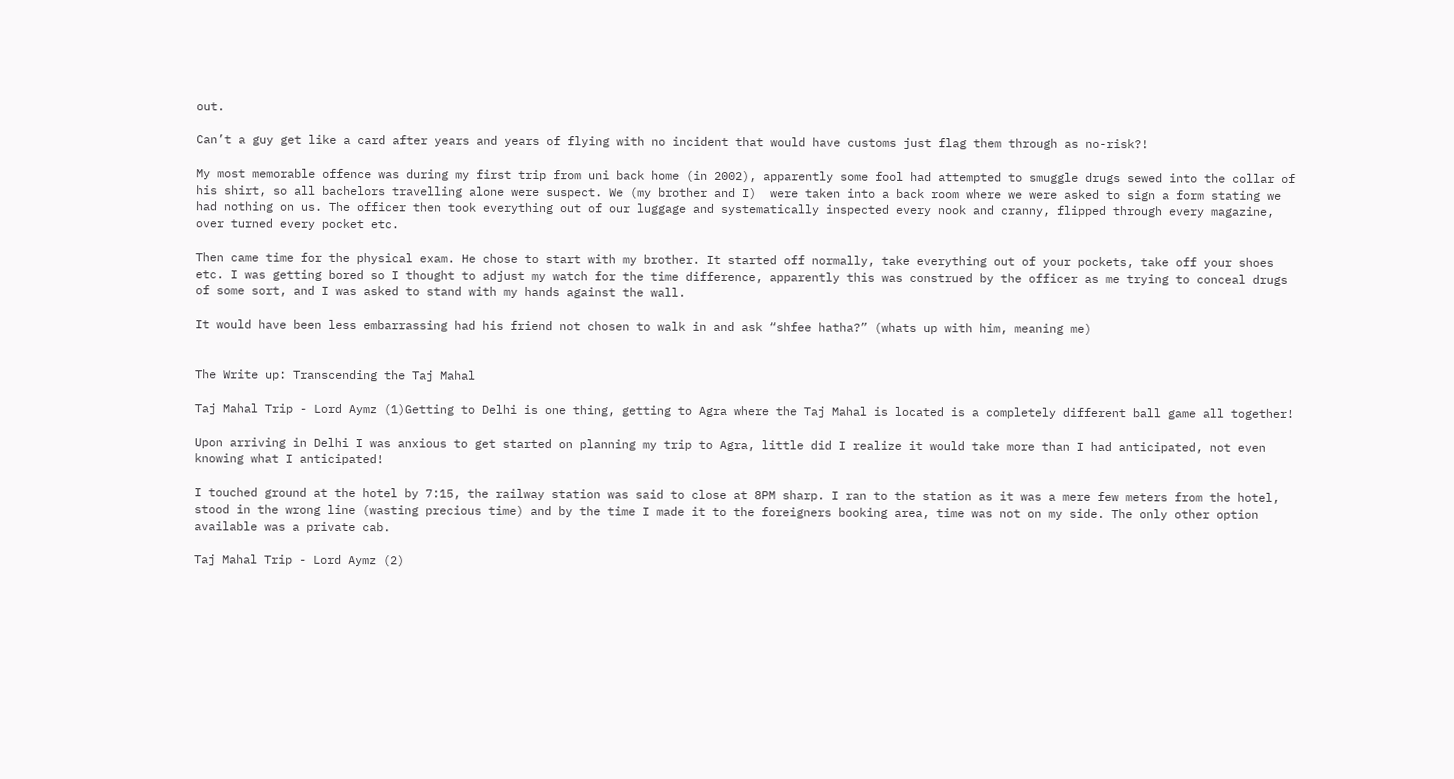out.

Can’t a guy get like a card after years and years of flying with no incident that would have customs just flag them through as no-risk?!

My most memorable offence was during my first trip from uni back home (in 2002), apparently some fool had attempted to smuggle drugs sewed into the collar of his shirt, so all bachelors travelling alone were suspect. We (my brother and I)  were taken into a back room where we were asked to sign a form stating we had nothing on us. The officer then took everything out of our luggage and systematically inspected every nook and cranny, flipped through every magazine, over turned every pocket etc.

Then came time for the physical exam. He chose to start with my brother. It started off normally, take everything out of your pockets, take off your shoes etc. I was getting bored so I thought to adjust my watch for the time difference, apparently this was construed by the officer as me trying to conceal drugs of some sort, and I was asked to stand with my hands against the wall.

It would have been less embarrassing had his friend not chosen to walk in and ask “shfee hatha?” (whats up with him, meaning me)


The Write up: Transcending the Taj Mahal

Taj Mahal Trip - Lord Aymz (1)Getting to Delhi is one thing, getting to Agra where the Taj Mahal is located is a completely different ball game all together!

Upon arriving in Delhi I was anxious to get started on planning my trip to Agra, little did I realize it would take more than I had anticipated, not even knowing what I anticipated!

I touched ground at the hotel by 7:15, the railway station was said to close at 8PM sharp. I ran to the station as it was a mere few meters from the hotel, stood in the wrong line (wasting precious time) and by the time I made it to the foreigners booking area, time was not on my side. The only other option available was a private cab.

Taj Mahal Trip - Lord Aymz (2)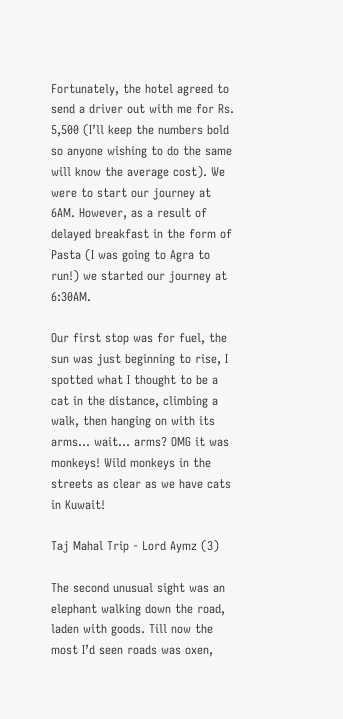Fortunately, the hotel agreed to send a driver out with me for Rs. 5,500 (I’ll keep the numbers bold so anyone wishing to do the same will know the average cost). We were to start our journey at 6AM. However, as a result of delayed breakfast in the form of Pasta (I was going to Agra to run!) we started our journey at 6:30AM.

Our first stop was for fuel, the sun was just beginning to rise, I spotted what I thought to be a cat in the distance, climbing a walk, then hanging on with its arms… wait… arms? OMG it was monkeys! Wild monkeys in the streets as clear as we have cats in Kuwait!

Taj Mahal Trip - Lord Aymz (3)

The second unusual sight was an elephant walking down the road, laden with goods. Till now the most I’d seen roads was oxen,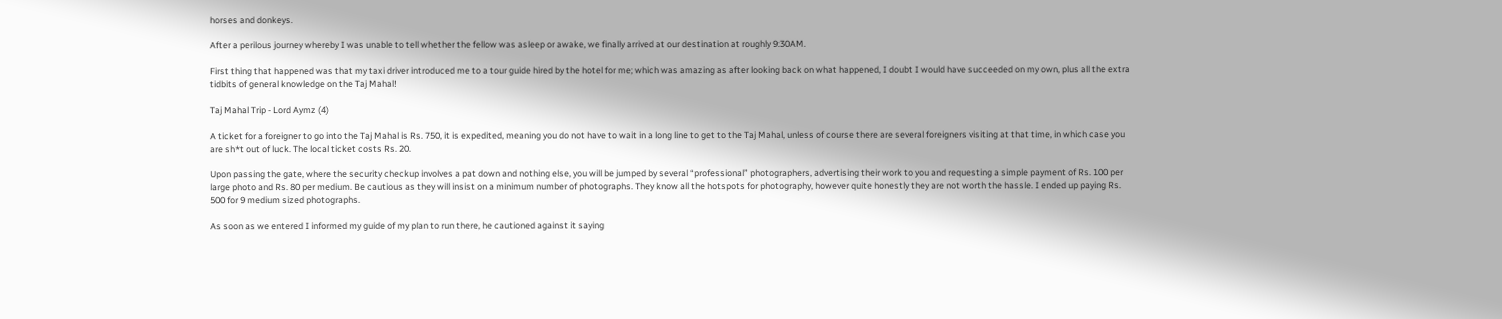horses and donkeys.

After a perilous journey whereby I was unable to tell whether the fellow was asleep or awake, we finally arrived at our destination at roughly 9:30AM.

First thing that happened was that my taxi driver introduced me to a tour guide hired by the hotel for me; which was amazing as after looking back on what happened, I doubt I would have succeeded on my own, plus all the extra tidbits of general knowledge on the Taj Mahal!

Taj Mahal Trip - Lord Aymz (4)

A ticket for a foreigner to go into the Taj Mahal is Rs. 750, it is expedited, meaning you do not have to wait in a long line to get to the Taj Mahal, unless of course there are several foreigners visiting at that time, in which case you are sh*t out of luck. The local ticket costs Rs. 20.

Upon passing the gate, where the security checkup involves a pat down and nothing else, you will be jumped by several “professional” photographers, advertising their work to you and requesting a simple payment of Rs. 100 per large photo and Rs. 80 per medium. Be cautious as they will insist on a minimum number of photographs. They know all the hotspots for photography, however quite honestly they are not worth the hassle. I ended up paying Rs. 500 for 9 medium sized photographs.

As soon as we entered I informed my guide of my plan to run there, he cautioned against it saying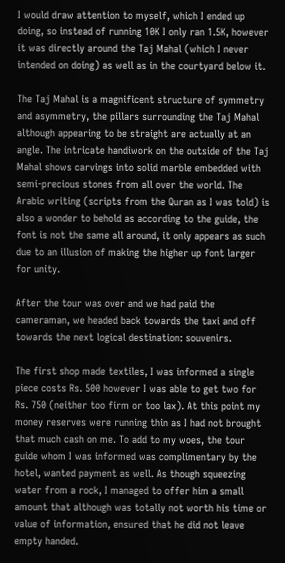I would draw attention to myself, which I ended up doing, so instead of running 10K I only ran 1.5K, however it was directly around the Taj Mahal (which I never intended on doing) as well as in the courtyard below it.

The Taj Mahal is a magnificent structure of symmetry and asymmetry, the pillars surrounding the Taj Mahal although appearing to be straight are actually at an angle. The intricate handiwork on the outside of the Taj Mahal shows carvings into solid marble embedded with semi-precious stones from all over the world. The Arabic writing (scripts from the Quran as I was told) is also a wonder to behold as according to the guide, the font is not the same all around, it only appears as such due to an illusion of making the higher up font larger for unity.

After the tour was over and we had paid the cameraman, we headed back towards the taxi and off towards the next logical destination: souvenirs.

The first shop made textiles, I was informed a single piece costs Rs. 500 however I was able to get two for Rs. 750 (neither too firm or too lax). At this point my money reserves were running thin as I had not brought that much cash on me. To add to my woes, the tour guide whom I was informed was complimentary by the hotel, wanted payment as well. As though squeezing water from a rock, I managed to offer him a small amount that although was totally not worth his time or value of information, ensured that he did not leave empty handed.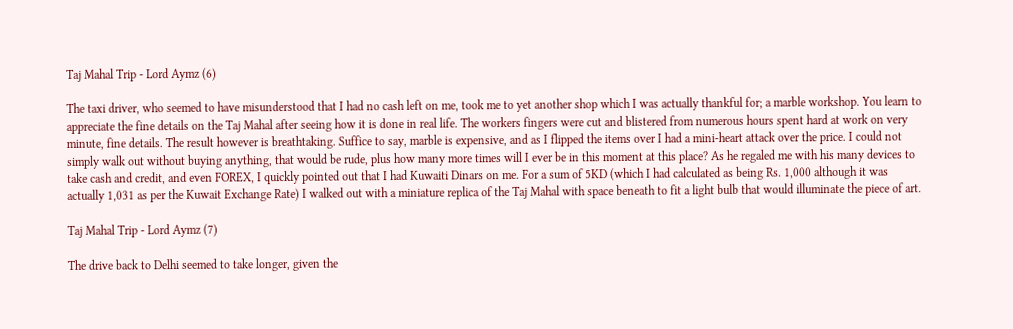Taj Mahal Trip - Lord Aymz (6)

The taxi driver, who seemed to have misunderstood that I had no cash left on me, took me to yet another shop which I was actually thankful for; a marble workshop. You learn to appreciate the fine details on the Taj Mahal after seeing how it is done in real life. The workers fingers were cut and blistered from numerous hours spent hard at work on very minute, fine details. The result however is breathtaking. Suffice to say, marble is expensive, and as I flipped the items over I had a mini-heart attack over the price. I could not simply walk out without buying anything, that would be rude, plus how many more times will I ever be in this moment at this place? As he regaled me with his many devices to take cash and credit, and even FOREX, I quickly pointed out that I had Kuwaiti Dinars on me. For a sum of 5KD (which I had calculated as being Rs. 1,000 although it was actually 1,031 as per the Kuwait Exchange Rate) I walked out with a miniature replica of the Taj Mahal with space beneath to fit a light bulb that would illuminate the piece of art.

Taj Mahal Trip - Lord Aymz (7)

The drive back to Delhi seemed to take longer, given the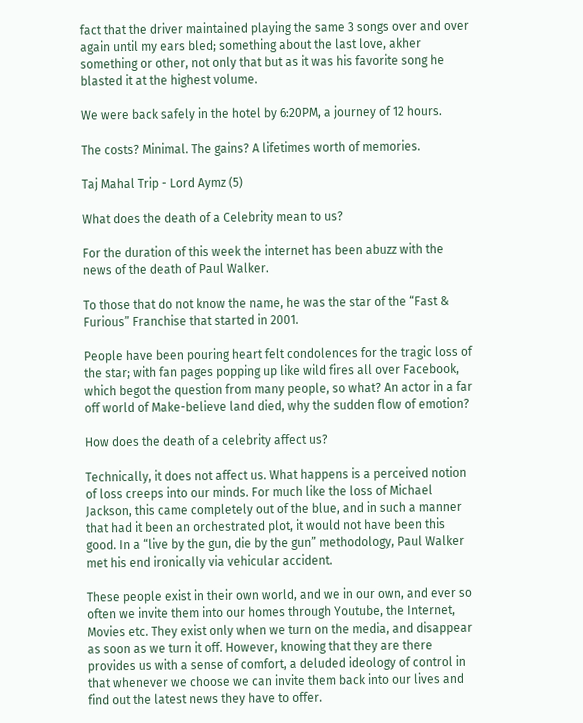fact that the driver maintained playing the same 3 songs over and over again until my ears bled; something about the last love, akher something or other, not only that but as it was his favorite song he blasted it at the highest volume.

We were back safely in the hotel by 6:20PM, a journey of 12 hours.

The costs? Minimal. The gains? A lifetimes worth of memories.

Taj Mahal Trip - Lord Aymz (5)

What does the death of a Celebrity mean to us?

For the duration of this week the internet has been abuzz with the news of the death of Paul Walker.

To those that do not know the name, he was the star of the “Fast & Furious” Franchise that started in 2001.

People have been pouring heart felt condolences for the tragic loss of the star; with fan pages popping up like wild fires all over Facebook, which begot the question from many people, so what? An actor in a far off world of Make-believe land died, why the sudden flow of emotion?

How does the death of a celebrity affect us?

Technically, it does not affect us. What happens is a perceived notion of loss creeps into our minds. For much like the loss of Michael Jackson, this came completely out of the blue, and in such a manner that had it been an orchestrated plot, it would not have been this good. In a “live by the gun, die by the gun” methodology, Paul Walker met his end ironically via vehicular accident.

These people exist in their own world, and we in our own, and ever so often we invite them into our homes through Youtube, the Internet, Movies etc. They exist only when we turn on the media, and disappear as soon as we turn it off. However, knowing that they are there provides us with a sense of comfort, a deluded ideology of control in that whenever we choose we can invite them back into our lives and find out the latest news they have to offer.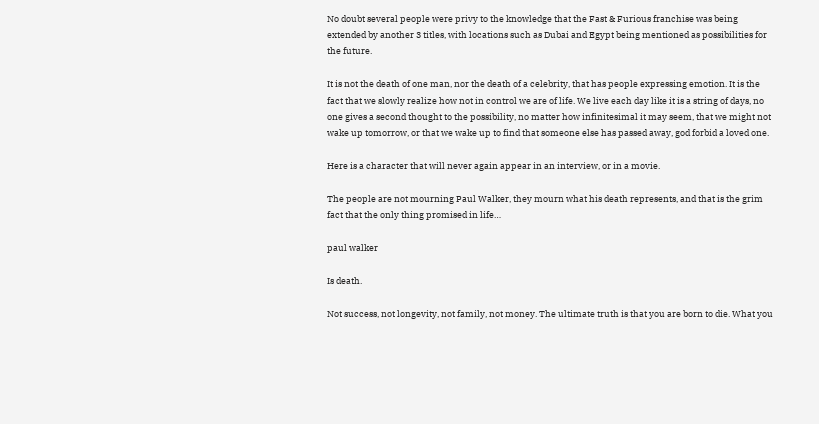No doubt several people were privy to the knowledge that the Fast & Furious franchise was being extended by another 3 titles, with locations such as Dubai and Egypt being mentioned as possibilities for the future.

It is not the death of one man, nor the death of a celebrity, that has people expressing emotion. It is the fact that we slowly realize how not in control we are of life. We live each day like it is a string of days, no one gives a second thought to the possibility, no matter how infinitesimal it may seem, that we might not wake up tomorrow, or that we wake up to find that someone else has passed away, god forbid a loved one.

Here is a character that will never again appear in an interview, or in a movie.

The people are not mourning Paul Walker, they mourn what his death represents, and that is the grim fact that the only thing promised in life…

paul walker

Is death.

Not success, not longevity, not family, not money. The ultimate truth is that you are born to die. What you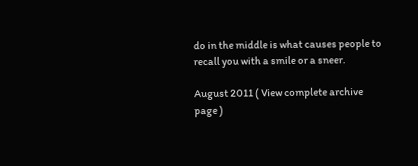do in the middle is what causes people to recall you with a smile or a sneer.

August 2011 ( View complete archive page )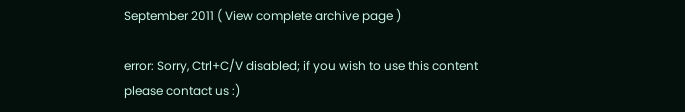September 2011 ( View complete archive page )

error: Sorry, Ctrl+C/V disabled; if you wish to use this content please contact us :)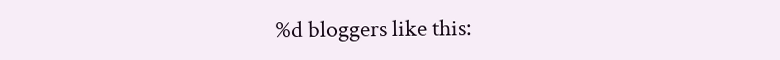%d bloggers like this: